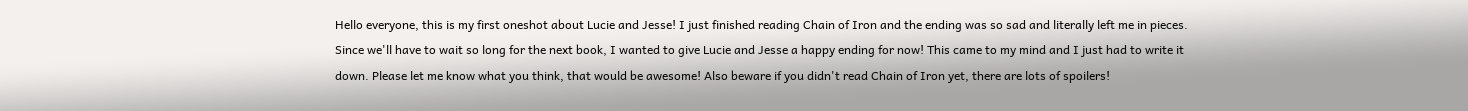Hello everyone, this is my first oneshot about Lucie and Jesse! I just finished reading Chain of Iron and the ending was so sad and literally left me in pieces. Since we'll have to wait so long for the next book, I wanted to give Lucie and Jesse a happy ending for now! This came to my mind and I just had to write it down. Please let me know what you think, that would be awesome! Also beware if you didn't read Chain of Iron yet, there are lots of spoilers!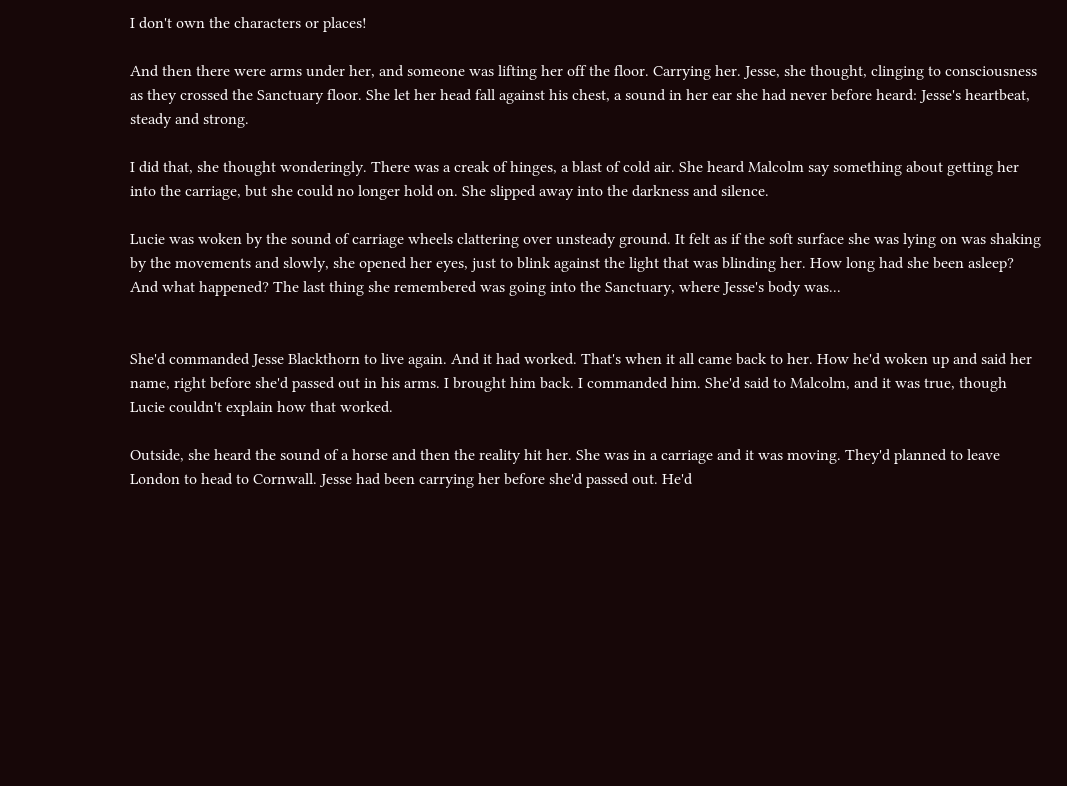I don't own the characters or places!

And then there were arms under her, and someone was lifting her off the floor. Carrying her. Jesse, she thought, clinging to consciousness as they crossed the Sanctuary floor. She let her head fall against his chest, a sound in her ear she had never before heard: Jesse's heartbeat, steady and strong.

I did that, she thought wonderingly. There was a creak of hinges, a blast of cold air. She heard Malcolm say something about getting her into the carriage, but she could no longer hold on. She slipped away into the darkness and silence.

Lucie was woken by the sound of carriage wheels clattering over unsteady ground. It felt as if the soft surface she was lying on was shaking by the movements and slowly, she opened her eyes, just to blink against the light that was blinding her. How long had she been asleep? And what happened? The last thing she remembered was going into the Sanctuary, where Jesse's body was...


She'd commanded Jesse Blackthorn to live again. And it had worked. That's when it all came back to her. How he'd woken up and said her name, right before she'd passed out in his arms. I brought him back. I commanded him. She'd said to Malcolm, and it was true, though Lucie couldn't explain how that worked.

Outside, she heard the sound of a horse and then the reality hit her. She was in a carriage and it was moving. They'd planned to leave London to head to Cornwall. Jesse had been carrying her before she'd passed out. He'd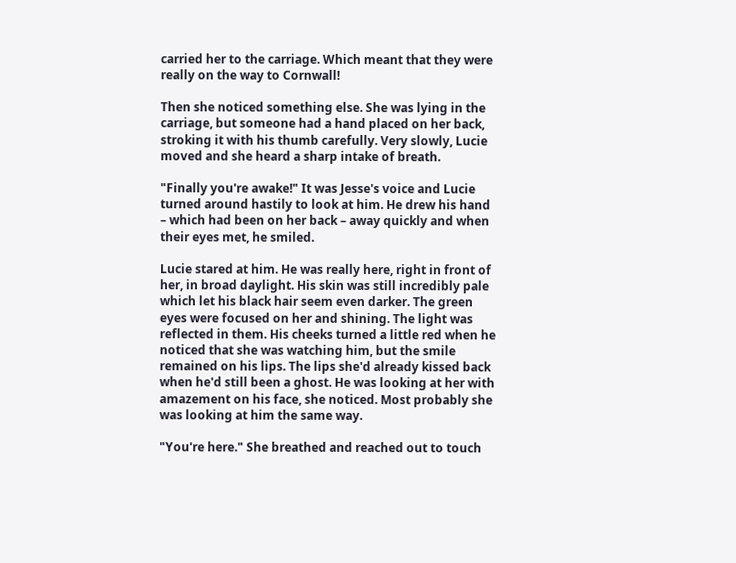carried her to the carriage. Which meant that they were really on the way to Cornwall!

Then she noticed something else. She was lying in the carriage, but someone had a hand placed on her back, stroking it with his thumb carefully. Very slowly, Lucie moved and she heard a sharp intake of breath.

"Finally you're awake!" It was Jesse's voice and Lucie turned around hastily to look at him. He drew his hand – which had been on her back – away quickly and when their eyes met, he smiled.

Lucie stared at him. He was really here, right in front of her, in broad daylight. His skin was still incredibly pale which let his black hair seem even darker. The green eyes were focused on her and shining. The light was reflected in them. His cheeks turned a little red when he noticed that she was watching him, but the smile remained on his lips. The lips she'd already kissed back when he'd still been a ghost. He was looking at her with amazement on his face, she noticed. Most probably she was looking at him the same way.

"You're here." She breathed and reached out to touch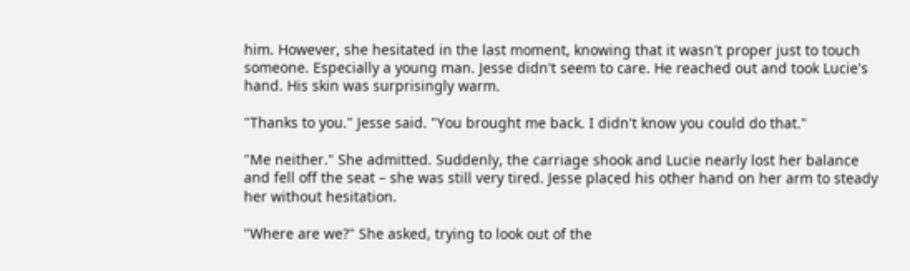him. However, she hesitated in the last moment, knowing that it wasn't proper just to touch someone. Especially a young man. Jesse didn't seem to care. He reached out and took Lucie's hand. His skin was surprisingly warm.

"Thanks to you." Jesse said. "You brought me back. I didn't know you could do that."

"Me neither." She admitted. Suddenly, the carriage shook and Lucie nearly lost her balance and fell off the seat – she was still very tired. Jesse placed his other hand on her arm to steady her without hesitation.

"Where are we?" She asked, trying to look out of the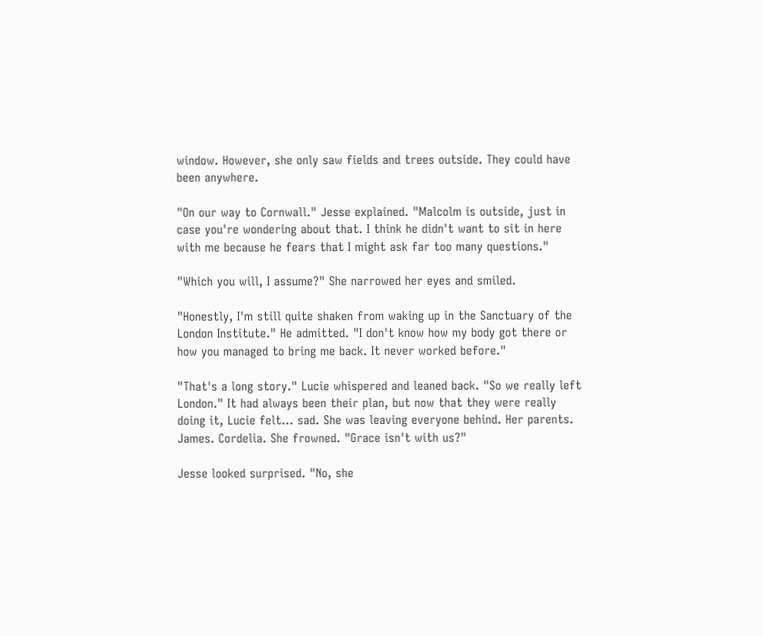window. However, she only saw fields and trees outside. They could have been anywhere.

"On our way to Cornwall." Jesse explained. "Malcolm is outside, just in case you're wondering about that. I think he didn't want to sit in here with me because he fears that I might ask far too many questions."

"Which you will, I assume?" She narrowed her eyes and smiled.

"Honestly, I'm still quite shaken from waking up in the Sanctuary of the London Institute." He admitted. "I don't know how my body got there or how you managed to bring me back. It never worked before."

"That's a long story." Lucie whispered and leaned back. "So we really left London." It had always been their plan, but now that they were really doing it, Lucie felt... sad. She was leaving everyone behind. Her parents. James. Cordelia. She frowned. "Grace isn't with us?"

Jesse looked surprised. "No, she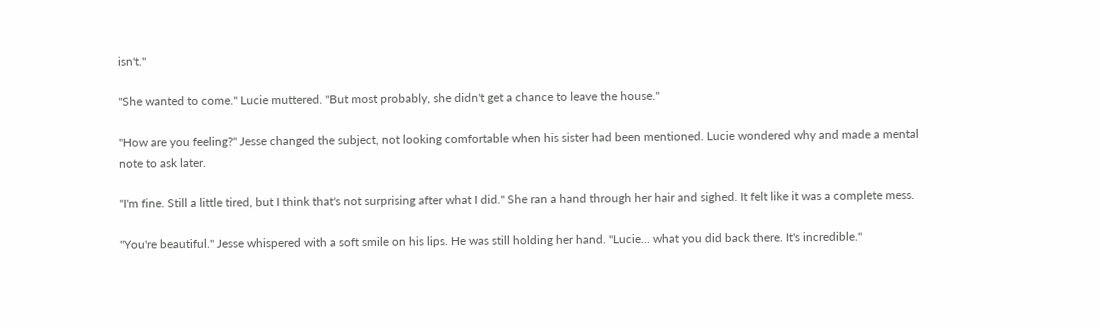isn't."

"She wanted to come." Lucie muttered. "But most probably, she didn't get a chance to leave the house."

"How are you feeling?" Jesse changed the subject, not looking comfortable when his sister had been mentioned. Lucie wondered why and made a mental note to ask later.

"I'm fine. Still a little tired, but I think that's not surprising after what I did." She ran a hand through her hair and sighed. It felt like it was a complete mess.

"You're beautiful." Jesse whispered with a soft smile on his lips. He was still holding her hand. "Lucie... what you did back there. It's incredible."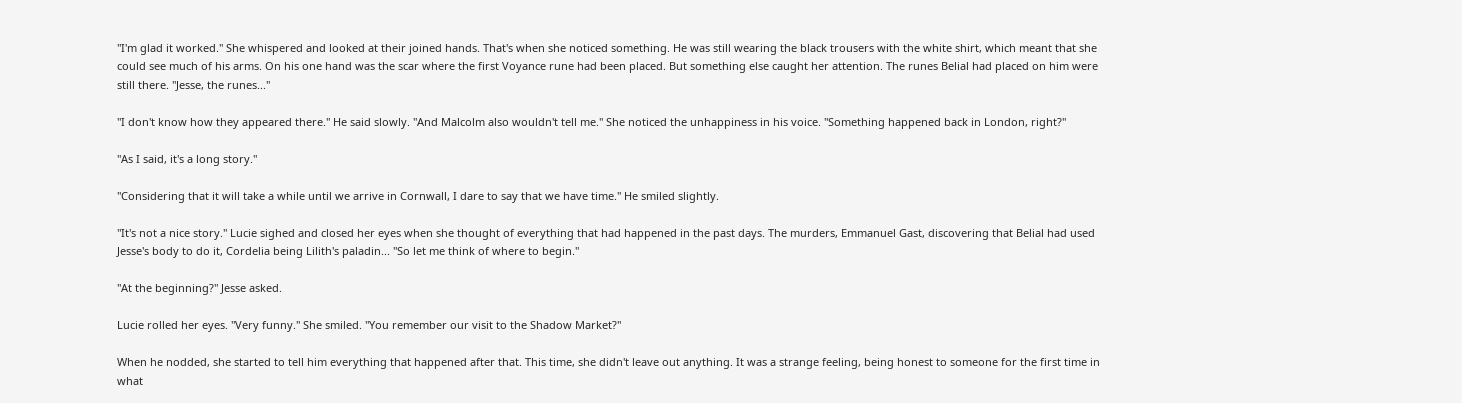"I'm glad it worked." She whispered and looked at their joined hands. That's when she noticed something. He was still wearing the black trousers with the white shirt, which meant that she could see much of his arms. On his one hand was the scar where the first Voyance rune had been placed. But something else caught her attention. The runes Belial had placed on him were still there. "Jesse, the runes..."

"I don't know how they appeared there." He said slowly. "And Malcolm also wouldn't tell me." She noticed the unhappiness in his voice. "Something happened back in London, right?"

"As I said, it's a long story."

"Considering that it will take a while until we arrive in Cornwall, I dare to say that we have time." He smiled slightly.

"It's not a nice story." Lucie sighed and closed her eyes when she thought of everything that had happened in the past days. The murders, Emmanuel Gast, discovering that Belial had used Jesse's body to do it, Cordelia being Lilith's paladin... "So let me think of where to begin."

"At the beginning?" Jesse asked.

Lucie rolled her eyes. "Very funny." She smiled. "You remember our visit to the Shadow Market?"

When he nodded, she started to tell him everything that happened after that. This time, she didn't leave out anything. It was a strange feeling, being honest to someone for the first time in what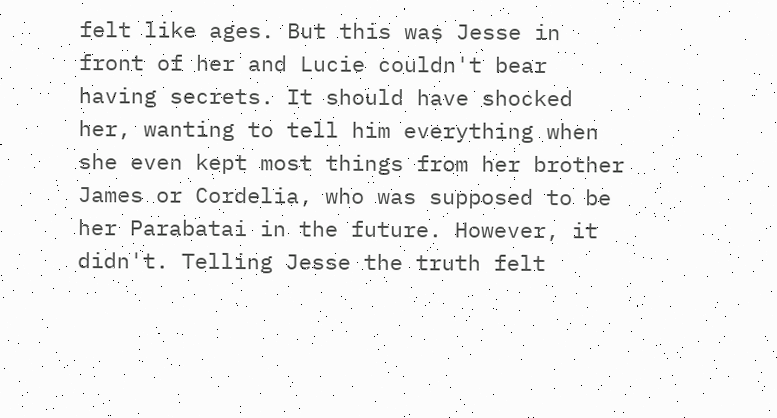felt like ages. But this was Jesse in front of her and Lucie couldn't bear having secrets. It should have shocked her, wanting to tell him everything when she even kept most things from her brother James or Cordelia, who was supposed to be her Parabatai in the future. However, it didn't. Telling Jesse the truth felt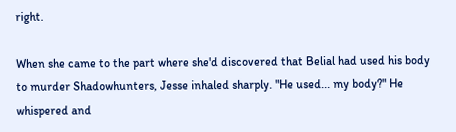right.

When she came to the part where she'd discovered that Belial had used his body to murder Shadowhunters, Jesse inhaled sharply. "He used... my body?" He whispered and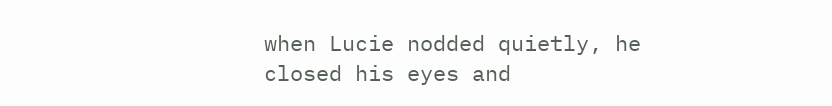when Lucie nodded quietly, he closed his eyes and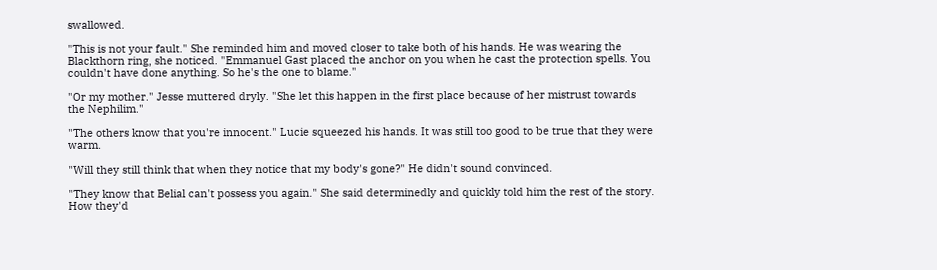swallowed.

"This is not your fault." She reminded him and moved closer to take both of his hands. He was wearing the Blackthorn ring, she noticed. "Emmanuel Gast placed the anchor on you when he cast the protection spells. You couldn't have done anything. So he's the one to blame."

"Or my mother." Jesse muttered dryly. "She let this happen in the first place because of her mistrust towards the Nephilim."

"The others know that you're innocent." Lucie squeezed his hands. It was still too good to be true that they were warm.

"Will they still think that when they notice that my body's gone?" He didn't sound convinced.

"They know that Belial can't possess you again." She said determinedly and quickly told him the rest of the story. How they'd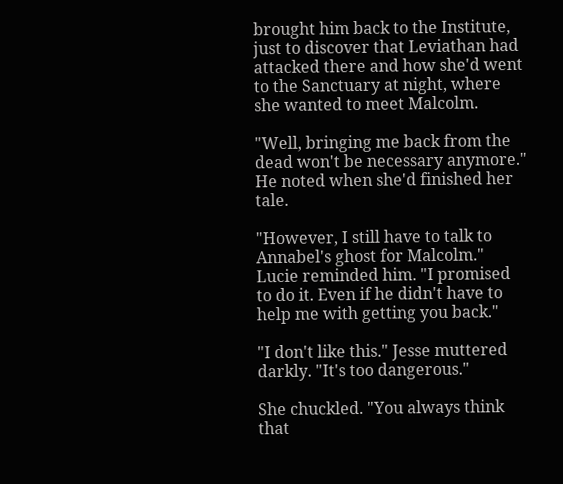brought him back to the Institute, just to discover that Leviathan had attacked there and how she'd went to the Sanctuary at night, where she wanted to meet Malcolm.

"Well, bringing me back from the dead won't be necessary anymore." He noted when she'd finished her tale.

"However, I still have to talk to Annabel's ghost for Malcolm." Lucie reminded him. "I promised to do it. Even if he didn't have to help me with getting you back."

"I don't like this." Jesse muttered darkly. "It's too dangerous."

She chuckled. "You always think that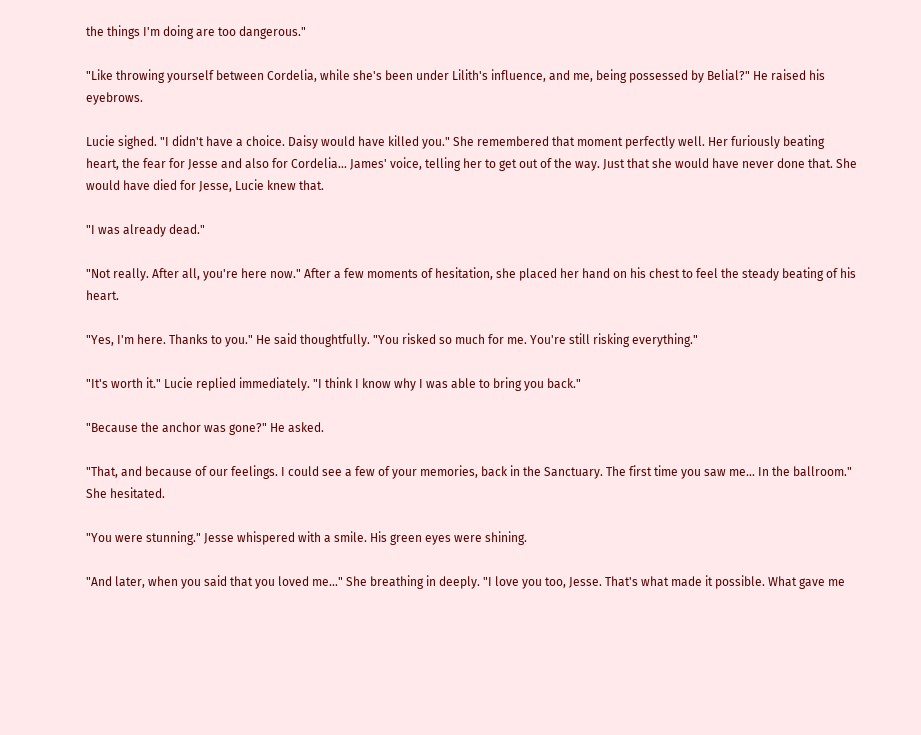the things I'm doing are too dangerous."

"Like throwing yourself between Cordelia, while she's been under Lilith's influence, and me, being possessed by Belial?" He raised his eyebrows.

Lucie sighed. "I didn't have a choice. Daisy would have killed you." She remembered that moment perfectly well. Her furiously beating heart, the fear for Jesse and also for Cordelia... James' voice, telling her to get out of the way. Just that she would have never done that. She would have died for Jesse, Lucie knew that.

"I was already dead."

"Not really. After all, you're here now." After a few moments of hesitation, she placed her hand on his chest to feel the steady beating of his heart.

"Yes, I'm here. Thanks to you." He said thoughtfully. "You risked so much for me. You're still risking everything."

"It's worth it." Lucie replied immediately. "I think I know why I was able to bring you back."

"Because the anchor was gone?" He asked.

"That, and because of our feelings. I could see a few of your memories, back in the Sanctuary. The first time you saw me... In the ballroom." She hesitated.

"You were stunning." Jesse whispered with a smile. His green eyes were shining.

"And later, when you said that you loved me..." She breathing in deeply. "I love you too, Jesse. That's what made it possible. What gave me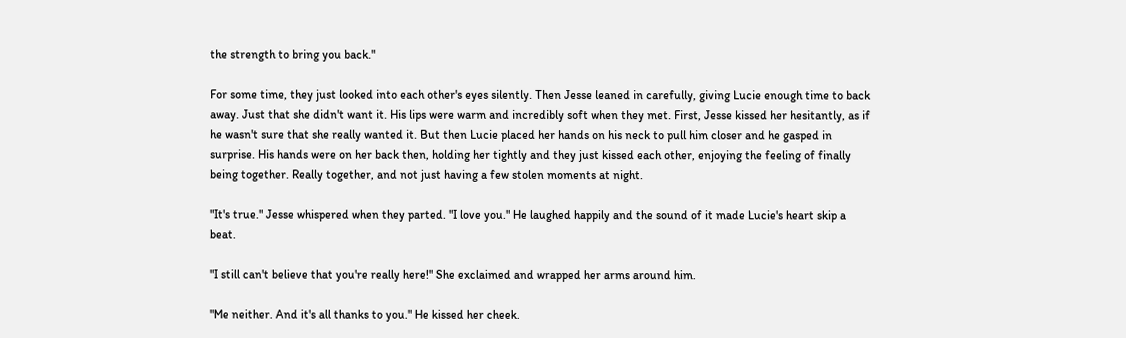the strength to bring you back."

For some time, they just looked into each other's eyes silently. Then Jesse leaned in carefully, giving Lucie enough time to back away. Just that she didn't want it. His lips were warm and incredibly soft when they met. First, Jesse kissed her hesitantly, as if he wasn't sure that she really wanted it. But then Lucie placed her hands on his neck to pull him closer and he gasped in surprise. His hands were on her back then, holding her tightly and they just kissed each other, enjoying the feeling of finally being together. Really together, and not just having a few stolen moments at night.

"It's true." Jesse whispered when they parted. "I love you." He laughed happily and the sound of it made Lucie's heart skip a beat.

"I still can't believe that you're really here!" She exclaimed and wrapped her arms around him.

"Me neither. And it's all thanks to you." He kissed her cheek.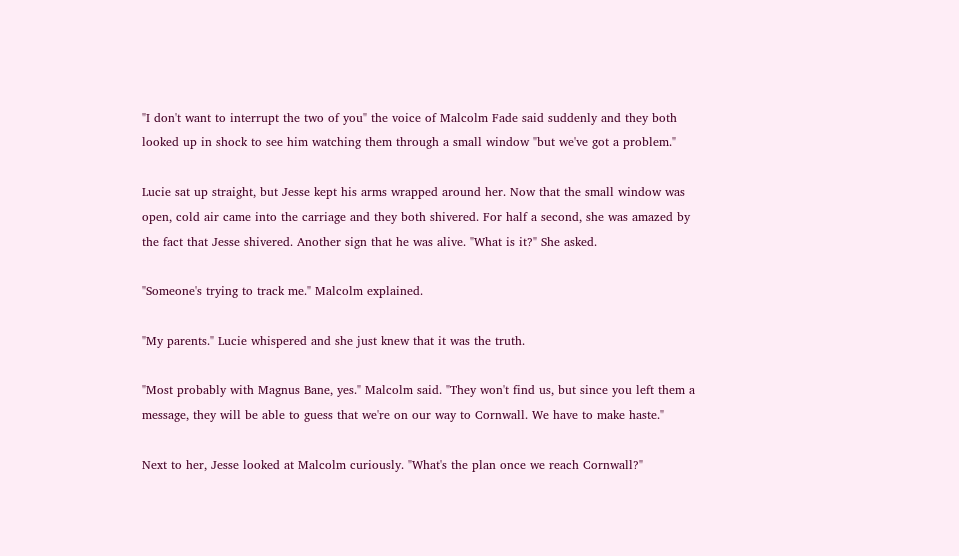"I don't want to interrupt the two of you" the voice of Malcolm Fade said suddenly and they both looked up in shock to see him watching them through a small window "but we've got a problem."

Lucie sat up straight, but Jesse kept his arms wrapped around her. Now that the small window was open, cold air came into the carriage and they both shivered. For half a second, she was amazed by the fact that Jesse shivered. Another sign that he was alive. "What is it?" She asked.

"Someone's trying to track me." Malcolm explained.

"My parents." Lucie whispered and she just knew that it was the truth.

"Most probably with Magnus Bane, yes." Malcolm said. "They won't find us, but since you left them a message, they will be able to guess that we're on our way to Cornwall. We have to make haste."

Next to her, Jesse looked at Malcolm curiously. "What's the plan once we reach Cornwall?"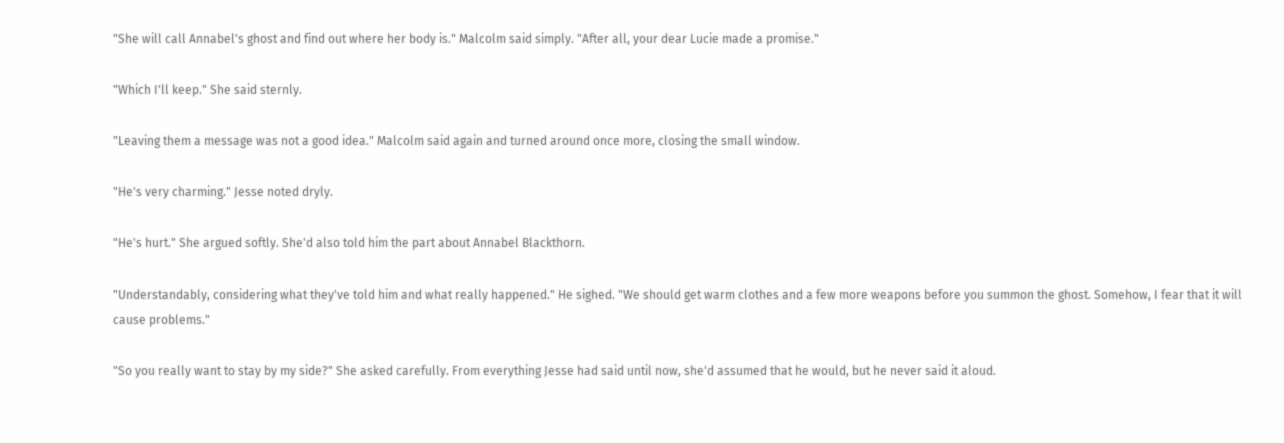"She will call Annabel's ghost and find out where her body is." Malcolm said simply. "After all, your dear Lucie made a promise."

"Which I'll keep." She said sternly.

"Leaving them a message was not a good idea." Malcolm said again and turned around once more, closing the small window.

"He's very charming." Jesse noted dryly.

"He's hurt." She argued softly. She'd also told him the part about Annabel Blackthorn.

"Understandably, considering what they've told him and what really happened." He sighed. "We should get warm clothes and a few more weapons before you summon the ghost. Somehow, I fear that it will cause problems."

"So you really want to stay by my side?" She asked carefully. From everything Jesse had said until now, she'd assumed that he would, but he never said it aloud.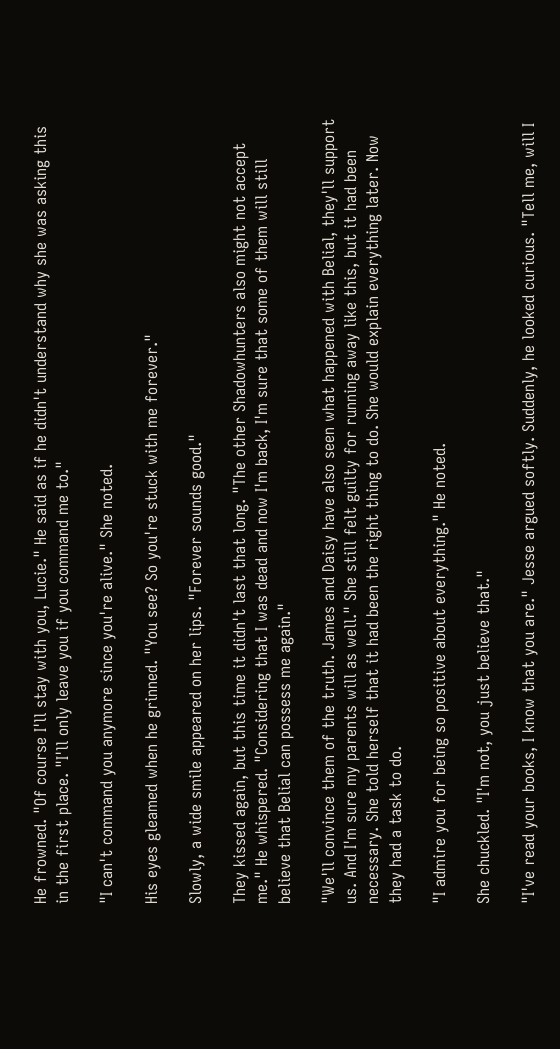He frowned. "Of course I'll stay with you, Lucie." He said as if he didn't understand why she was asking this in the first place. "I'll only leave you if you command me to."

"I can't command you anymore since you're alive." She noted.

His eyes gleamed when he grinned. "You see? So you're stuck with me forever."

Slowly, a wide smile appeared on her lips. "Forever sounds good."

They kissed again, but this time it didn't last that long. "The other Shadowhunters also might not accept me." He whispered. "Considering that I was dead and now I'm back, I'm sure that some of them will still believe that Belial can possess me again."

"We'll convince them of the truth. James and Daisy have also seen what happened with Belial, they'll support us. And I'm sure my parents will as well." She still felt guilty for running away like this, but it had been necessary. She told herself that it had been the right thing to do. She would explain everything later. Now they had a task to do.

"I admire you for being so positive about everything." He noted.

She chuckled. "I'm not, you just believe that."

"I've read your books, I know that you are." Jesse argued softly. Suddenly, he looked curious. "Tell me, will I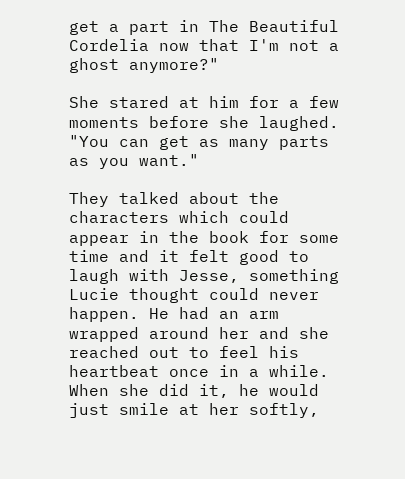get a part in The Beautiful Cordelia now that I'm not a ghost anymore?"

She stared at him for a few moments before she laughed. "You can get as many parts as you want."

They talked about the characters which could appear in the book for some time and it felt good to laugh with Jesse, something Lucie thought could never happen. He had an arm wrapped around her and she reached out to feel his heartbeat once in a while. When she did it, he would just smile at her softly,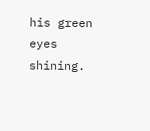his green eyes shining.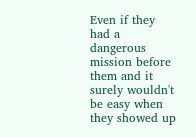Even if they had a dangerous mission before them and it surely wouldn't be easy when they showed up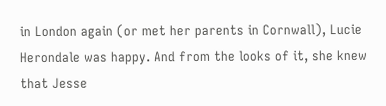in London again (or met her parents in Cornwall), Lucie Herondale was happy. And from the looks of it, she knew that Jesse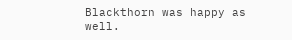Blackthorn was happy as well.